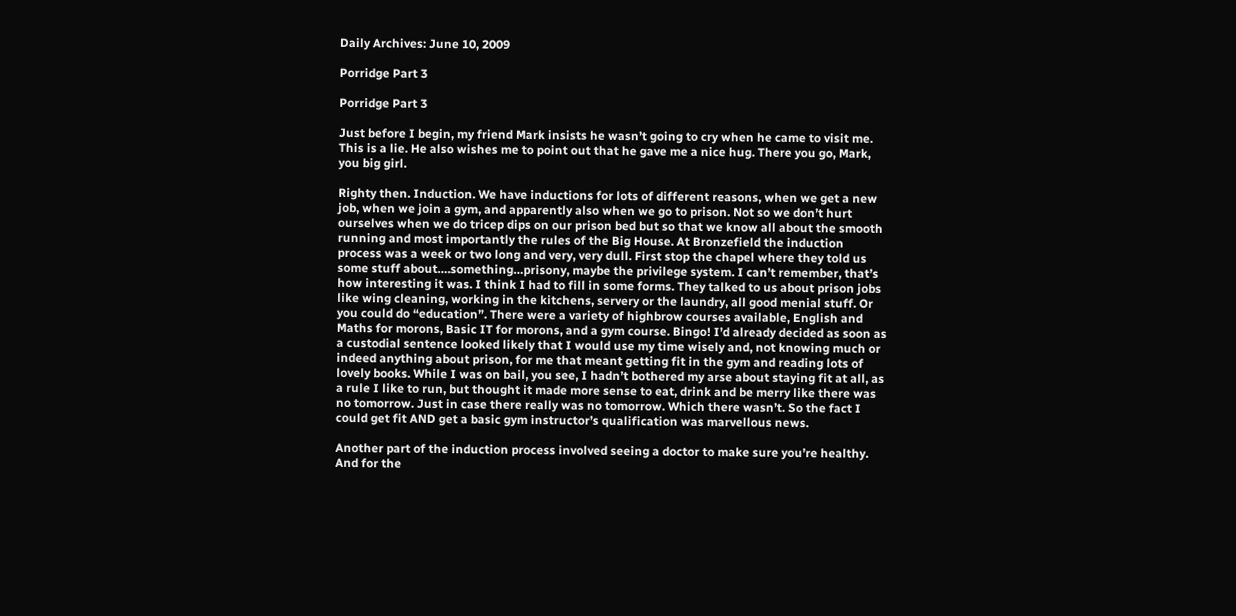Daily Archives: June 10, 2009

Porridge Part 3

Porridge Part 3

Just before I begin, my friend Mark insists he wasn’t going to cry when he came to visit me. This is a lie. He also wishes me to point out that he gave me a nice hug. There you go, Mark, you big girl.

Righty then. Induction. We have inductions for lots of different reasons, when we get a new job, when we join a gym, and apparently also when we go to prison. Not so we don’t hurt ourselves when we do tricep dips on our prison bed but so that we know all about the smooth running and most importantly the rules of the Big House. At Bronzefield the induction process was a week or two long and very, very dull. First stop the chapel where they told us some stuff about….something…prisony, maybe the privilege system. I can’t remember, that’s how interesting it was. I think I had to fill in some forms. They talked to us about prison jobs like wing cleaning, working in the kitchens, servery or the laundry, all good menial stuff. Or you could do “education”. There were a variety of highbrow courses available, English and Maths for morons, Basic IT for morons, and a gym course. Bingo! I’d already decided as soon as a custodial sentence looked likely that I would use my time wisely and, not knowing much or indeed anything about prison, for me that meant getting fit in the gym and reading lots of lovely books. While I was on bail, you see, I hadn’t bothered my arse about staying fit at all, as a rule I like to run, but thought it made more sense to eat, drink and be merry like there was no tomorrow. Just in case there really was no tomorrow. Which there wasn’t. So the fact I could get fit AND get a basic gym instructor’s qualification was marvellous news.

Another part of the induction process involved seeing a doctor to make sure you’re healthy. And for the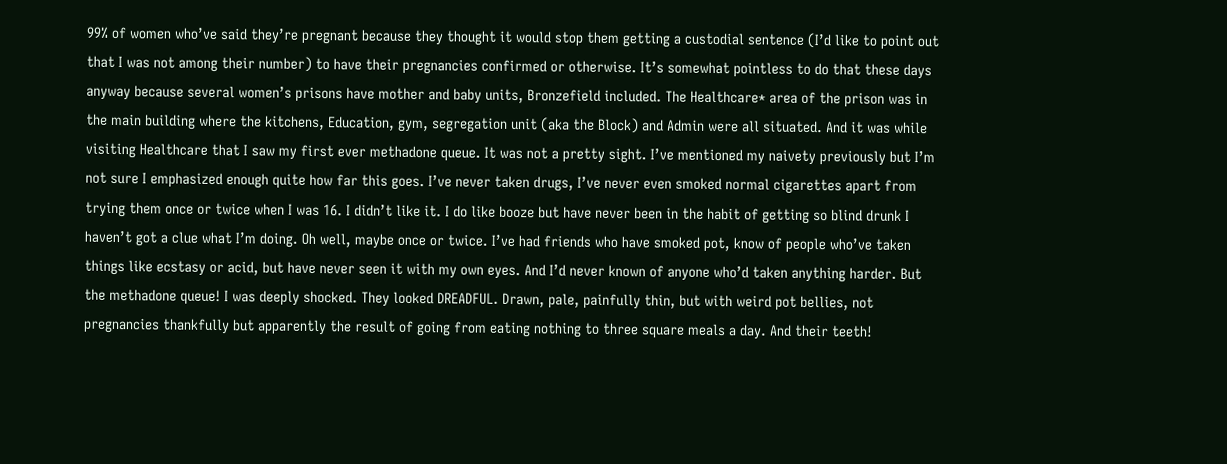99% of women who’ve said they’re pregnant because they thought it would stop them getting a custodial sentence (I’d like to point out that I was not among their number) to have their pregnancies confirmed or otherwise. It’s somewhat pointless to do that these days anyway because several women’s prisons have mother and baby units, Bronzefield included. The Healthcare* area of the prison was in the main building where the kitchens, Education, gym, segregation unit (aka the Block) and Admin were all situated. And it was while visiting Healthcare that I saw my first ever methadone queue. It was not a pretty sight. I’ve mentioned my naivety previously but I’m not sure I emphasized enough quite how far this goes. I’ve never taken drugs, I’ve never even smoked normal cigarettes apart from trying them once or twice when I was 16. I didn’t like it. I do like booze but have never been in the habit of getting so blind drunk I haven’t got a clue what I’m doing. Oh well, maybe once or twice. I’ve had friends who have smoked pot, know of people who’ve taken things like ecstasy or acid, but have never seen it with my own eyes. And I’d never known of anyone who’d taken anything harder. But the methadone queue! I was deeply shocked. They looked DREADFUL. Drawn, pale, painfully thin, but with weird pot bellies, not pregnancies thankfully but apparently the result of going from eating nothing to three square meals a day. And their teeth!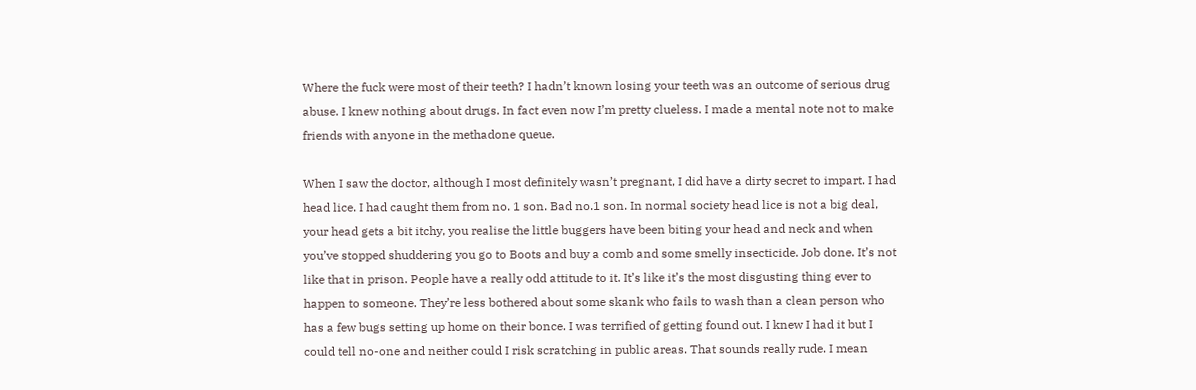Where the fuck were most of their teeth? I hadn’t known losing your teeth was an outcome of serious drug abuse. I knew nothing about drugs. In fact even now I’m pretty clueless. I made a mental note not to make friends with anyone in the methadone queue.

When I saw the doctor, although I most definitely wasn’t pregnant, I did have a dirty secret to impart. I had head lice. I had caught them from no. 1 son. Bad no.1 son. In normal society head lice is not a big deal, your head gets a bit itchy, you realise the little buggers have been biting your head and neck and when you’ve stopped shuddering you go to Boots and buy a comb and some smelly insecticide. Job done. It’s not like that in prison. People have a really odd attitude to it. It’s like it’s the most disgusting thing ever to happen to someone. They’re less bothered about some skank who fails to wash than a clean person who has a few bugs setting up home on their bonce. I was terrified of getting found out. I knew I had it but I could tell no-one and neither could I risk scratching in public areas. That sounds really rude. I mean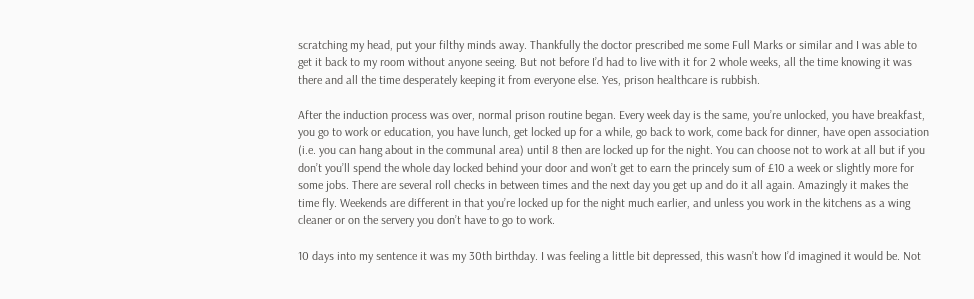scratching my head, put your filthy minds away. Thankfully the doctor prescribed me some Full Marks or similar and I was able to get it back to my room without anyone seeing. But not before I’d had to live with it for 2 whole weeks, all the time knowing it was there and all the time desperately keeping it from everyone else. Yes, prison healthcare is rubbish.

After the induction process was over, normal prison routine began. Every week day is the same, you’re unlocked, you have breakfast, you go to work or education, you have lunch, get locked up for a while, go back to work, come back for dinner, have open association (i.e. you can hang about in the communal area) until 8 then are locked up for the night. You can choose not to work at all but if you don’t you’ll spend the whole day locked behind your door and won’t get to earn the princely sum of £10 a week or slightly more for some jobs. There are several roll checks in between times and the next day you get up and do it all again. Amazingly it makes the time fly. Weekends are different in that you’re locked up for the night much earlier, and unless you work in the kitchens as a wing cleaner or on the servery you don’t have to go to work.

10 days into my sentence it was my 30th birthday. I was feeling a little bit depressed, this wasn’t how I’d imagined it would be. Not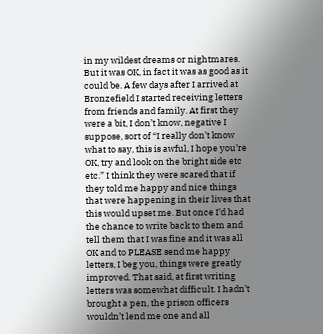in my wildest dreams or nightmares. But it was OK, in fact it was as good as it could be. A few days after I arrived at Bronzefield I started receiving letters from friends and family. At first they were a bit, I don’t know, negative I suppose, sort of “I really don’t know what to say, this is awful, I hope you’re OK, try and look on the bright side etc etc.” I think they were scared that if they told me happy and nice things that were happening in their lives that this would upset me. But once I’d had the chance to write back to them and tell them that I was fine and it was all OK and to PLEASE send me happy letters, I beg you, things were greatly improved. That said, at first writing letters was somewhat difficult. I hadn’t brought a pen, the prison officers wouldn’t lend me one and all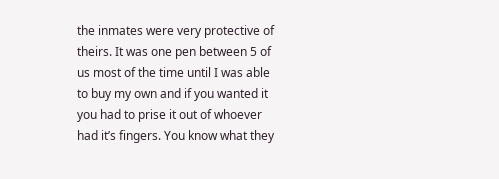the inmates were very protective of theirs. It was one pen between 5 of us most of the time until I was able to buy my own and if you wanted it you had to prise it out of whoever had it’s fingers. You know what they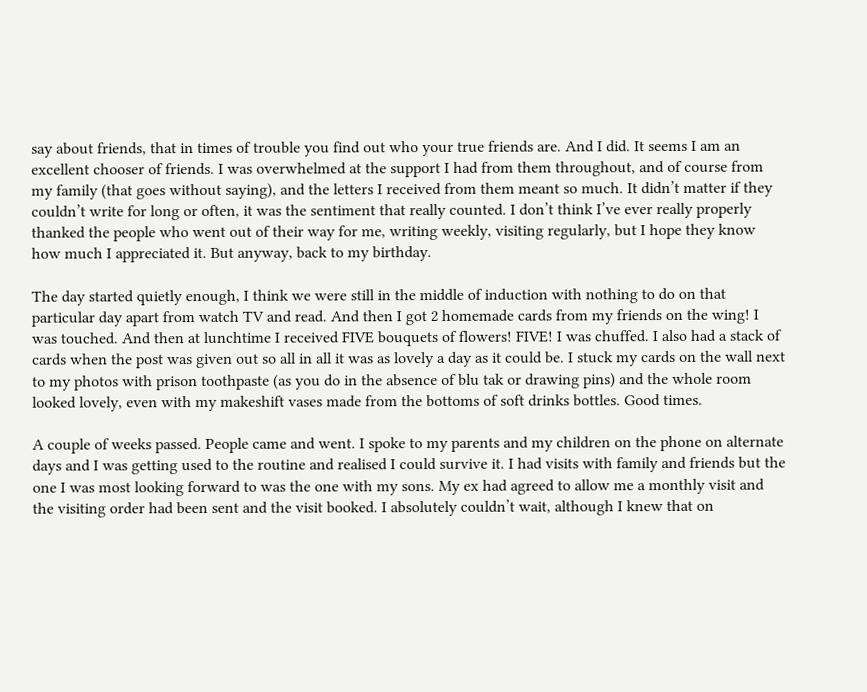say about friends, that in times of trouble you find out who your true friends are. And I did. It seems I am an excellent chooser of friends. I was overwhelmed at the support I had from them throughout, and of course from my family (that goes without saying), and the letters I received from them meant so much. It didn’t matter if they couldn’t write for long or often, it was the sentiment that really counted. I don’t think I’ve ever really properly thanked the people who went out of their way for me, writing weekly, visiting regularly, but I hope they know how much I appreciated it. But anyway, back to my birthday.

The day started quietly enough, I think we were still in the middle of induction with nothing to do on that particular day apart from watch TV and read. And then I got 2 homemade cards from my friends on the wing! I was touched. And then at lunchtime I received FIVE bouquets of flowers! FIVE! I was chuffed. I also had a stack of cards when the post was given out so all in all it was as lovely a day as it could be. I stuck my cards on the wall next to my photos with prison toothpaste (as you do in the absence of blu tak or drawing pins) and the whole room looked lovely, even with my makeshift vases made from the bottoms of soft drinks bottles. Good times.

A couple of weeks passed. People came and went. I spoke to my parents and my children on the phone on alternate days and I was getting used to the routine and realised I could survive it. I had visits with family and friends but the one I was most looking forward to was the one with my sons. My ex had agreed to allow me a monthly visit and the visiting order had been sent and the visit booked. I absolutely couldn’t wait, although I knew that on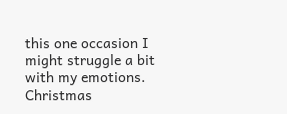this one occasion I might struggle a bit with my emotions. Christmas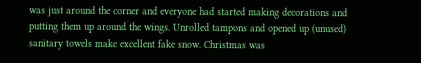was just around the corner and everyone had started making decorations and putting them up around the wings. Unrolled tampons and opened up (unused) sanitary towels make excellent fake snow. Christmas was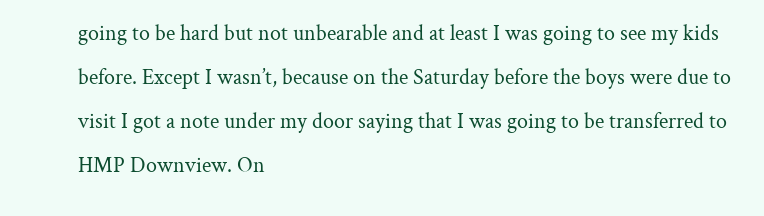going to be hard but not unbearable and at least I was going to see my kids before. Except I wasn’t, because on the Saturday before the boys were due to visit I got a note under my door saying that I was going to be transferred to HMP Downview. On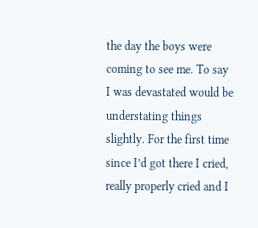the day the boys were coming to see me. To say I was devastated would be understating things slightly. For the first time since I’d got there I cried, really properly cried and I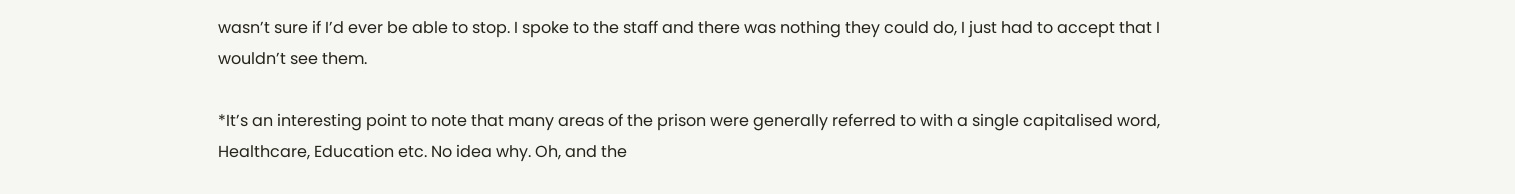wasn’t sure if I’d ever be able to stop. I spoke to the staff and there was nothing they could do, I just had to accept that I wouldn’t see them.

*It’s an interesting point to note that many areas of the prison were generally referred to with a single capitalised word, Healthcare, Education etc. No idea why. Oh, and the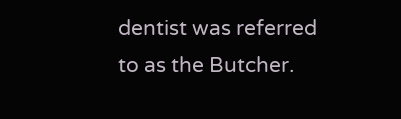dentist was referred to as the Butcher.